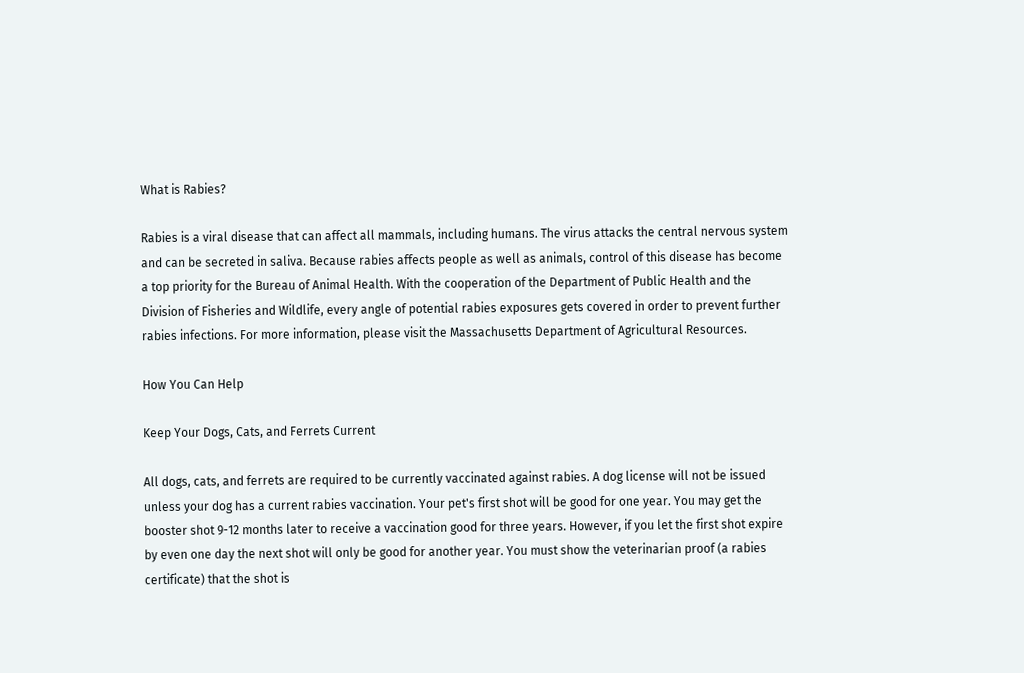What is Rabies?

Rabies is a viral disease that can affect all mammals, including humans. The virus attacks the central nervous system and can be secreted in saliva. Because rabies affects people as well as animals, control of this disease has become a top priority for the Bureau of Animal Health. With the cooperation of the Department of Public Health and the Division of Fisheries and Wildlife, every angle of potential rabies exposures gets covered in order to prevent further rabies infections. For more information, please visit the Massachusetts Department of Agricultural Resources.

How You Can Help

Keep Your Dogs, Cats, and Ferrets Current

All dogs, cats, and ferrets are required to be currently vaccinated against rabies. A dog license will not be issued unless your dog has a current rabies vaccination. Your pet's first shot will be good for one year. You may get the booster shot 9-12 months later to receive a vaccination good for three years. However, if you let the first shot expire by even one day the next shot will only be good for another year. You must show the veterinarian proof (a rabies certificate) that the shot is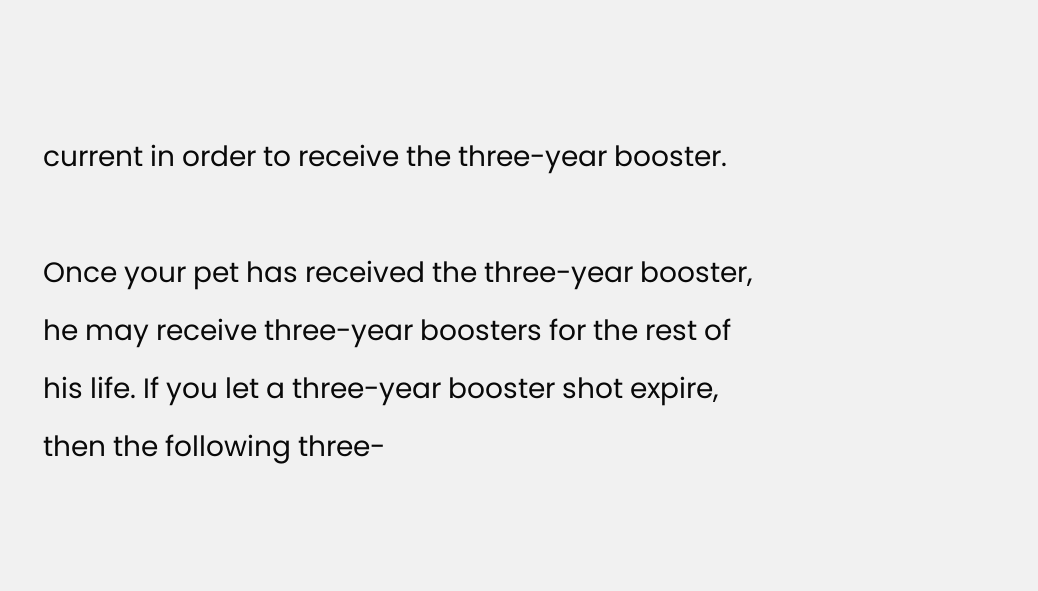current in order to receive the three-year booster.

Once your pet has received the three-year booster, he may receive three-year boosters for the rest of his life. If you let a three-year booster shot expire, then the following three-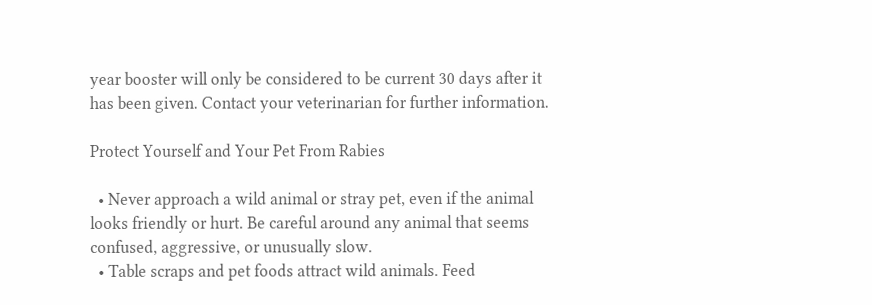year booster will only be considered to be current 30 days after it has been given. Contact your veterinarian for further information.

Protect Yourself and Your Pet From Rabies

  • Never approach a wild animal or stray pet, even if the animal looks friendly or hurt. Be careful around any animal that seems confused, aggressive, or unusually slow.
  • Table scraps and pet foods attract wild animals. Feed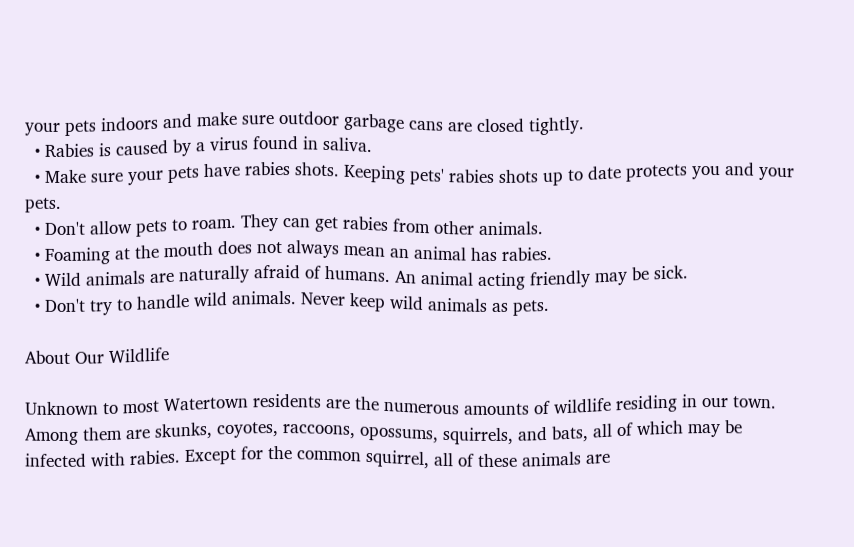your pets indoors and make sure outdoor garbage cans are closed tightly.
  • Rabies is caused by a virus found in saliva.
  • Make sure your pets have rabies shots. Keeping pets' rabies shots up to date protects you and your pets.
  • Don't allow pets to roam. They can get rabies from other animals.
  • Foaming at the mouth does not always mean an animal has rabies.
  • Wild animals are naturally afraid of humans. An animal acting friendly may be sick.
  • Don't try to handle wild animals. Never keep wild animals as pets.

About Our Wildlife

Unknown to most Watertown residents are the numerous amounts of wildlife residing in our town. Among them are skunks, coyotes, raccoons, opossums, squirrels, and bats, all of which may be infected with rabies. Except for the common squirrel, all of these animals are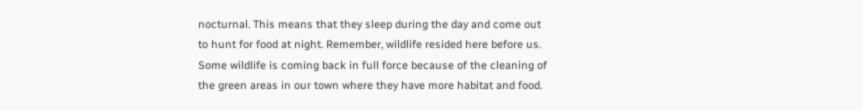nocturnal. This means that they sleep during the day and come out to hunt for food at night. Remember, wildlife resided here before us. Some wildlife is coming back in full force because of the cleaning of the green areas in our town where they have more habitat and food.